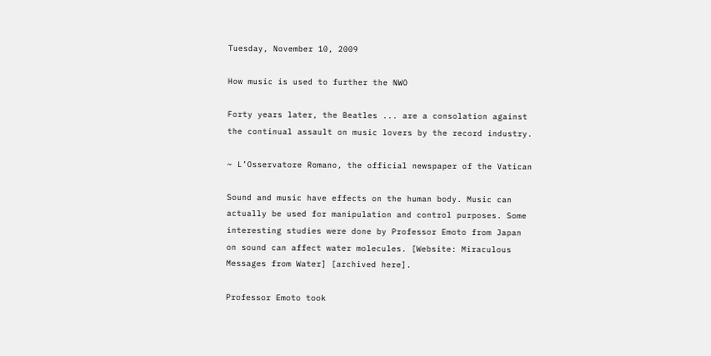Tuesday, November 10, 2009

How music is used to further the NWO

Forty years later, the Beatles ... are a consolation against
the continual assault on music lovers by the record industry.

~ L’Osservatore Romano, the official newspaper of the Vatican

Sound and music have effects on the human body. Music can actually be used for manipulation and control purposes. Some interesting studies were done by Professor Emoto from Japan on sound can affect water molecules. [Website: Miraculous Messages from Water] [archived here].

Professor Emoto took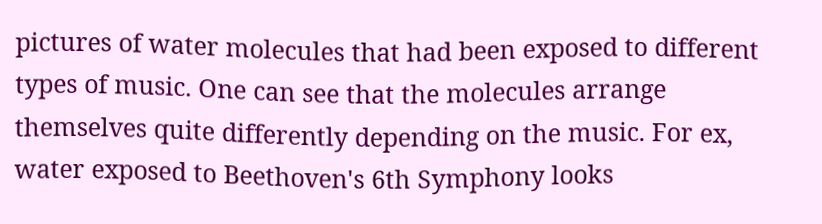pictures of water molecules that had been exposed to different types of music. One can see that the molecules arrange themselves quite differently depending on the music. For ex, water exposed to Beethoven's 6th Symphony looks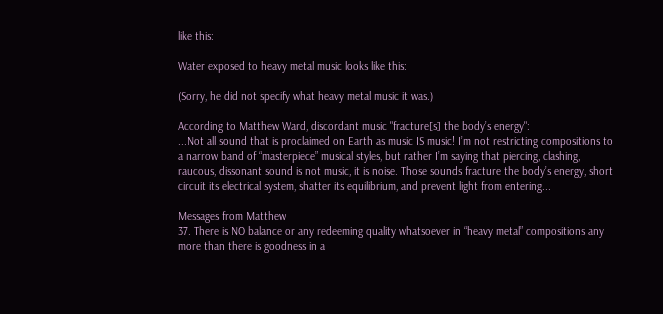like this:

Water exposed to heavy metal music looks like this:

(Sorry, he did not specify what heavy metal music it was.)

According to Matthew Ward, discordant music "fracture[s] the body’s energy":
...Not all sound that is proclaimed on Earth as music IS music! I’m not restricting compositions to a narrow band of “masterpiece” musical styles, but rather I’m saying that piercing, clashing, raucous, dissonant sound is not music, it is noise. Those sounds fracture the body’s energy, short circuit its electrical system, shatter its equilibrium, and prevent light from entering...

Messages from Matthew
37. There is NO balance or any redeeming quality whatsoever in “heavy metal” compositions any more than there is goodness in a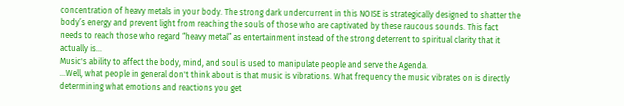concentration of heavy metals in your body. The strong dark undercurrent in this NOISE is strategically designed to shatter the body’s energy and prevent light from reaching the souls of those who are captivated by these raucous sounds. This fact needs to reach those who regard “heavy metal” as entertainment instead of the strong deterrent to spiritual clarity that it actually is...
Music's ability to affect the body, mind, and soul is used to manipulate people and serve the Agenda.
...Well, what people in general don't think about is that music is vibrations. What frequency the music vibrates on is directly determining what emotions and reactions you get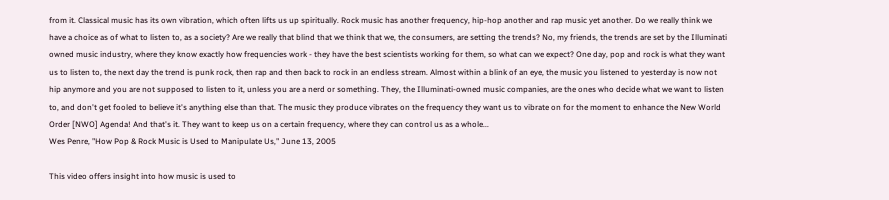from it. Classical music has its own vibration, which often lifts us up spiritually. Rock music has another frequency, hip-hop another and rap music yet another. Do we really think we have a choice as of what to listen to, as a society? Are we really that blind that we think that we, the consumers, are setting the trends? No, my friends, the trends are set by the Illuminati owned music industry, where they know exactly how frequencies work - they have the best scientists working for them, so what can we expect? One day, pop and rock is what they want us to listen to, the next day the trend is punk rock, then rap and then back to rock in an endless stream. Almost within a blink of an eye, the music you listened to yesterday is now not hip anymore and you are not supposed to listen to it, unless you are a nerd or something. They, the Illuminati-owned music companies, are the ones who decide what we want to listen to, and don't get fooled to believe it's anything else than that. The music they produce vibrates on the frequency they want us to vibrate on for the moment to enhance the New World Order [NWO] Agenda! And that's it. They want to keep us on a certain frequency, where they can control us as a whole...
Wes Penre, "How Pop & Rock Music is Used to Manipulate Us," June 13, 2005

This video offers insight into how music is used to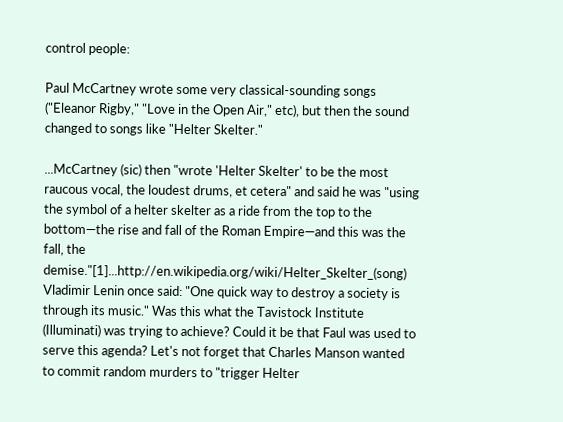control people:

Paul McCartney wrote some very classical-sounding songs ("Eleanor Rigby," "Love in the Open Air," etc), but then the sound changed to songs like "Helter Skelter."

...McCartney (sic) then "wrote 'Helter Skelter' to be the most raucous vocal, the loudest drums, et cetera" and said he was "using the symbol of a helter skelter as a ride from the top to the bottom—the rise and fall of the Roman Empire—and this was the fall, the demise."[1]...http://en.wikipedia.org/wiki/Helter_Skelter_(song)
Vladimir Lenin once said: "One quick way to destroy a society is through its music." Was this what the Tavistock Institute (Illuminati) was trying to achieve? Could it be that Faul was used to serve this agenda? Let's not forget that Charles Manson wanted to commit random murders to "trigger Helter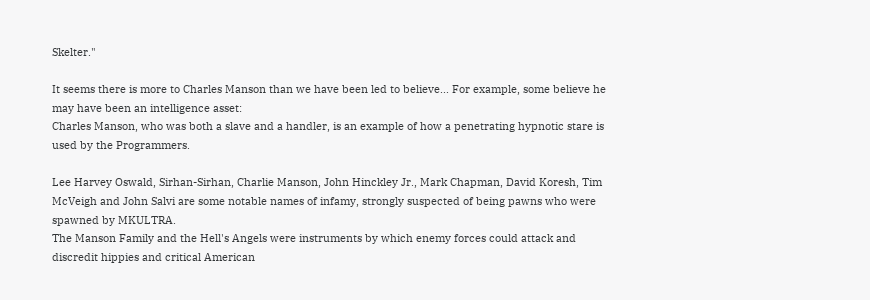Skelter."

It seems there is more to Charles Manson than we have been led to believe... For example, some believe he may have been an intelligence asset:
Charles Manson, who was both a slave and a handler, is an example of how a penetrating hypnotic stare is used by the Programmers.

Lee Harvey Oswald, Sirhan-Sirhan, Charlie Manson, John Hinckley Jr., Mark Chapman, David Koresh, Tim McVeigh and John Salvi are some notable names of infamy, strongly suspected of being pawns who were spawned by MKULTRA.
The Manson Family and the Hell's Angels were instruments by which enemy forces could attack and discredit hippies and critical American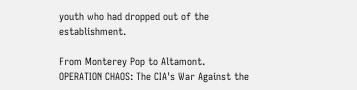youth who had dropped out of the establishment.

From Monterey Pop to Altamont.
OPERATION CHAOS: The CIA's War Against the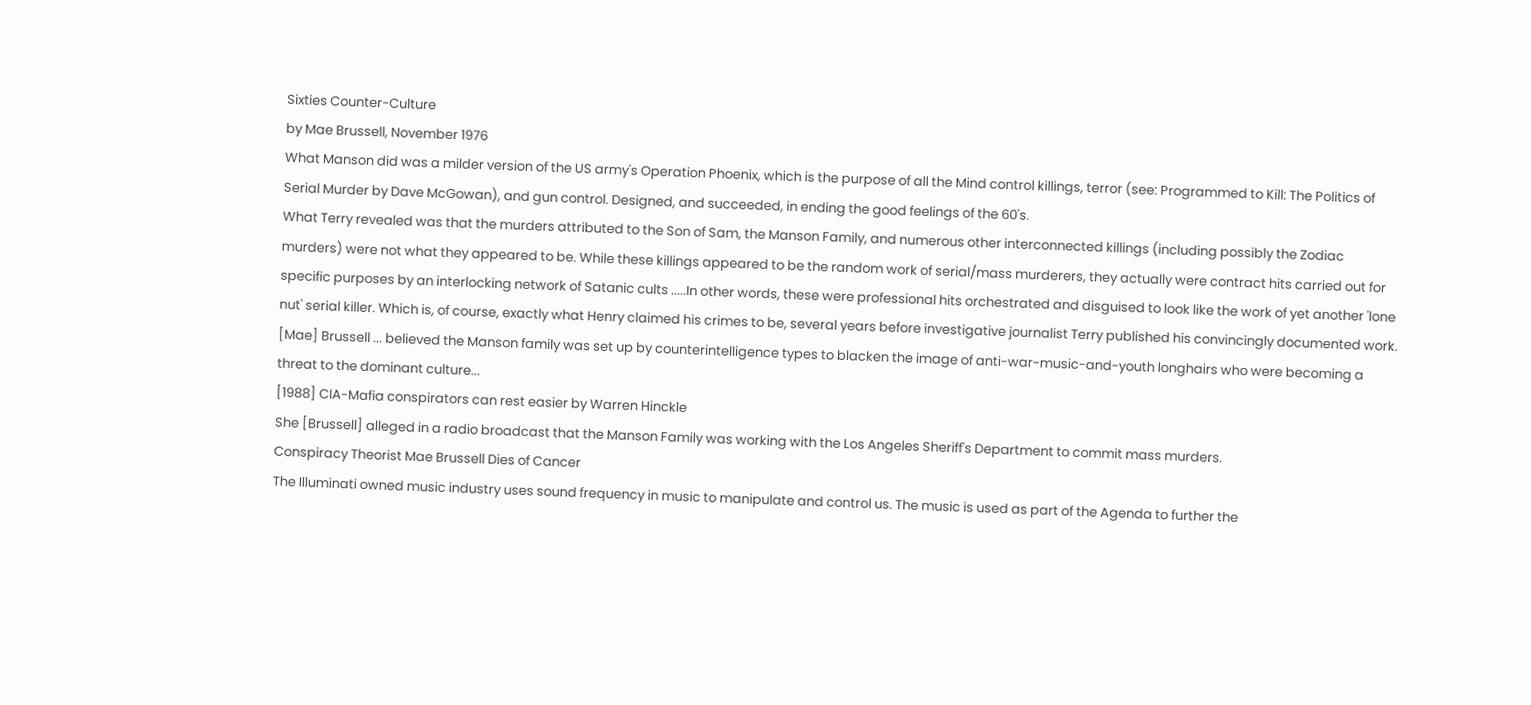Sixties Counter-Culture
by Mae Brussell, November 1976
What Manson did was a milder version of the US army's Operation Phoenix, which is the purpose of all the Mind control killings, terror (see: Programmed to Kill: The Politics of Serial Murder by Dave McGowan), and gun control. Designed, and succeeded, in ending the good feelings of the 60's.
What Terry revealed was that the murders attributed to the Son of Sam, the Manson Family, and numerous other interconnected killings (including possibly the Zodiac murders) were not what they appeared to be. While these killings appeared to be the random work of serial/mass murderers, they actually were contract hits carried out for specific purposes by an interlocking network of Satanic cults .....In other words, these were professional hits orchestrated and disguised to look like the work of yet another 'lone nut' serial killer. Which is, of course, exactly what Henry claimed his crimes to be, several years before investigative journalist Terry published his convincingly documented work.
[Mae] Brussell ... believed the Manson family was set up by counterintelligence types to blacken the image of anti-war-music-and-youth longhairs who were becoming a threat to the dominant culture...
[1988] CIA-Mafia conspirators can rest easier by Warren Hinckle
She [Brussell] alleged in a radio broadcast that the Manson Family was working with the Los Angeles Sheriff's Department to commit mass murders.
Conspiracy Theorist Mae Brussell Dies of Cancer
The Illuminati owned music industry uses sound frequency in music to manipulate and control us. The music is used as part of the Agenda to further the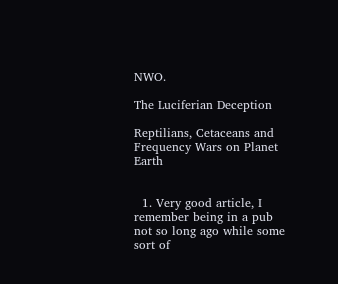NWO.

The Luciferian Deception

Reptilians, Cetaceans and Frequency Wars on Planet Earth


  1. Very good article, I remember being in a pub not so long ago while some sort of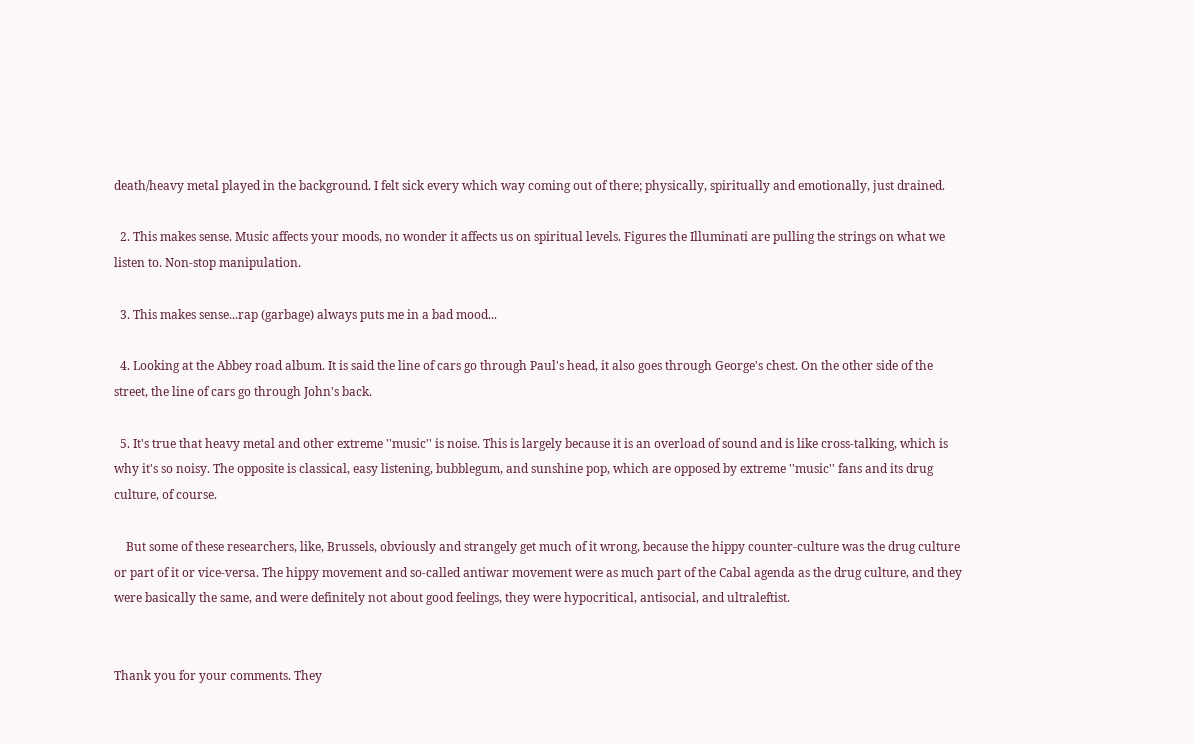death/heavy metal played in the background. I felt sick every which way coming out of there; physically, spiritually and emotionally, just drained.

  2. This makes sense. Music affects your moods, no wonder it affects us on spiritual levels. Figures the Illuminati are pulling the strings on what we listen to. Non-stop manipulation.

  3. This makes sense...rap (garbage) always puts me in a bad mood...

  4. Looking at the Abbey road album. It is said the line of cars go through Paul's head, it also goes through George's chest. On the other side of the street, the line of cars go through John's back.

  5. It's true that heavy metal and other extreme ''music'' is noise. This is largely because it is an overload of sound and is like cross-talking, which is why it's so noisy. The opposite is classical, easy listening, bubblegum, and sunshine pop, which are opposed by extreme ''music'' fans and its drug culture, of course.

    But some of these researchers, like, Brussels, obviously and strangely get much of it wrong, because the hippy counter-culture was the drug culture or part of it or vice-versa. The hippy movement and so-called antiwar movement were as much part of the Cabal agenda as the drug culture, and they were basically the same, and were definitely not about good feelings, they were hypocritical, antisocial, and ultraleftist.


Thank you for your comments. They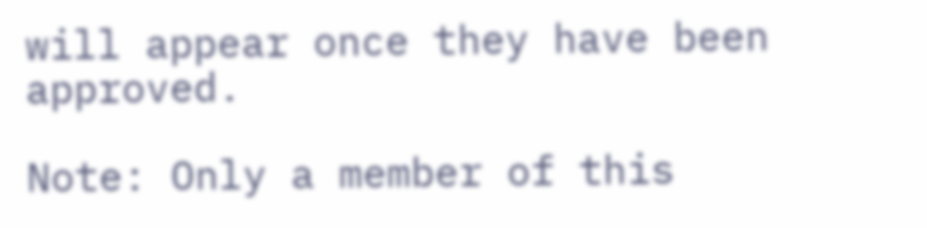will appear once they have been approved.

Note: Only a member of this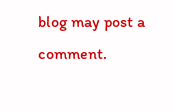blog may post a comment.